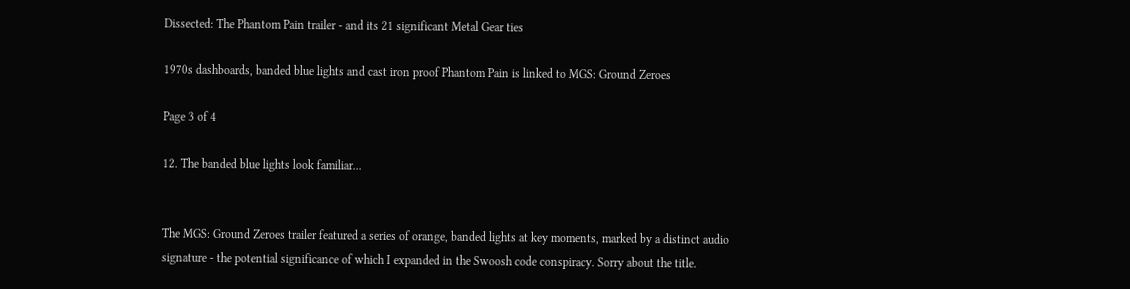Dissected: The Phantom Pain trailer - and its 21 significant Metal Gear ties

1970s dashboards, banded blue lights and cast iron proof Phantom Pain is linked to MGS: Ground Zeroes

Page 3 of 4

12. The banded blue lights look familiar...


The MGS: Ground Zeroes trailer featured a series of orange, banded lights at key moments, marked by a distinct audio signature - the potential significance of which I expanded in the Swoosh code conspiracy. Sorry about the title.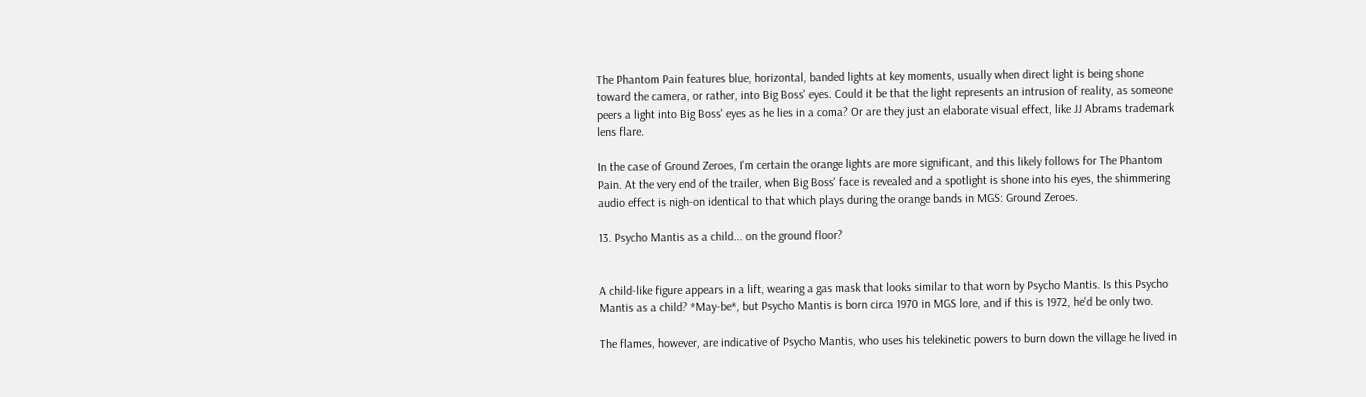The Phantom Pain features blue, horizontal, banded lights at key moments, usually when direct light is being shone toward the camera, or rather, into Big Boss' eyes. Could it be that the light represents an intrusion of reality, as someone peers a light into Big Boss' eyes as he lies in a coma? Or are they just an elaborate visual effect, like JJ Abrams trademark lens flare.

In the case of Ground Zeroes, I'm certain the orange lights are more significant, and this likely follows for The Phantom Pain. At the very end of the trailer, when Big Boss' face is revealed and a spotlight is shone into his eyes, the shimmering audio effect is nigh-on identical to that which plays during the orange bands in MGS: Ground Zeroes.

13. Psycho Mantis as a child... on the ground floor?


A child-like figure appears in a lift, wearing a gas mask that looks similar to that worn by Psycho Mantis. Is this Psycho Mantis as a child? *May-be*, but Psycho Mantis is born circa 1970 in MGS lore, and if this is 1972, he'd be only two.

The flames, however, are indicative of Psycho Mantis, who uses his telekinetic powers to burn down the village he lived in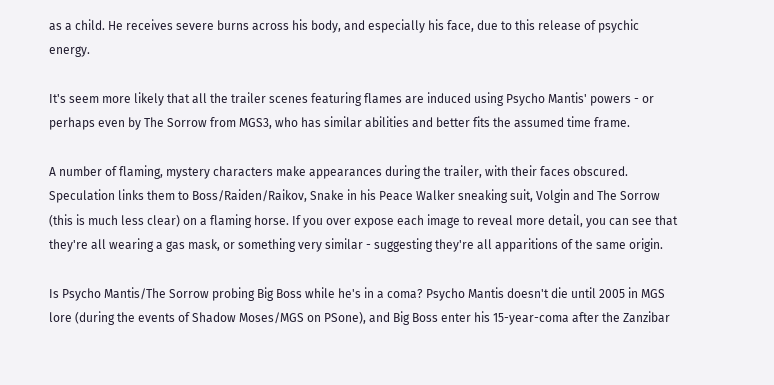as a child. He receives severe burns across his body, and especially his face, due to this release of psychic energy.

It's seem more likely that all the trailer scenes featuring flames are induced using Psycho Mantis' powers - or perhaps even by The Sorrow from MGS3, who has similar abilities and better fits the assumed time frame.

A number of flaming, mystery characters make appearances during the trailer, with their faces obscured. Speculation links them to Boss/Raiden/Raikov, Snake in his Peace Walker sneaking suit, Volgin and The Sorrow (this is much less clear) on a flaming horse. If you over expose each image to reveal more detail, you can see that they're all wearing a gas mask, or something very similar - suggesting they're all apparitions of the same origin.

Is Psycho Mantis/The Sorrow probing Big Boss while he's in a coma? Psycho Mantis doesn't die until 2005 in MGS lore (during the events of Shadow Moses/MGS on PSone), and Big Boss enter his 15-year-coma after the Zanzibar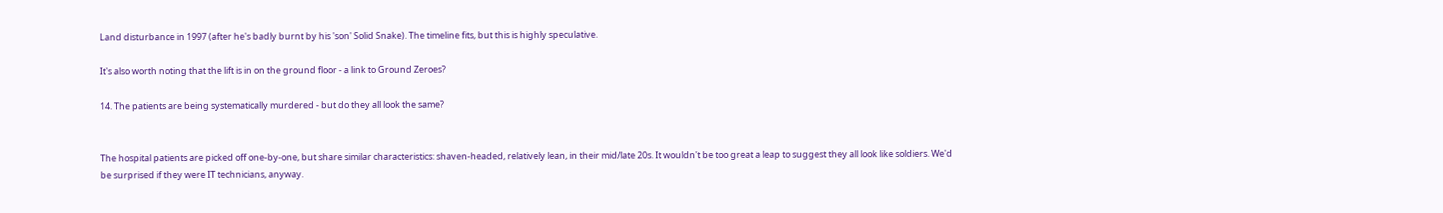Land disturbance in 1997 (after he's badly burnt by his 'son' Solid Snake). The timeline fits, but this is highly speculative.

It's also worth noting that the lift is in on the ground floor - a link to Ground Zeroes?

14. The patients are being systematically murdered - but do they all look the same?


The hospital patients are picked off one-by-one, but share similar characteristics: shaven-headed, relatively lean, in their mid/late 20s. It wouldn't be too great a leap to suggest they all look like soldiers. We'd be surprised if they were IT technicians, anyway.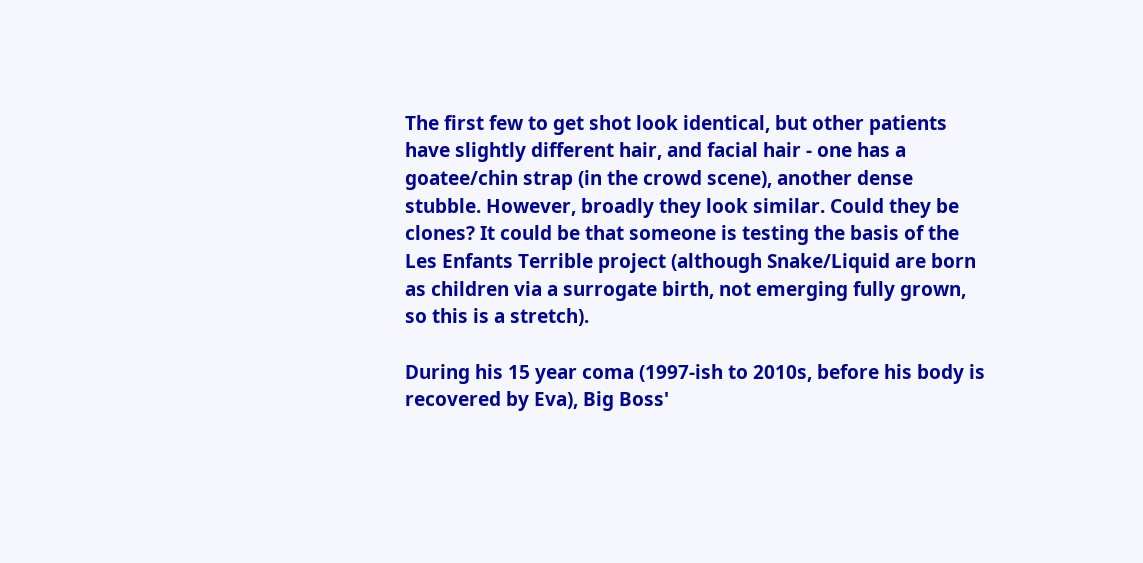The first few to get shot look identical, but other patients have slightly different hair, and facial hair - one has a goatee/chin strap (in the crowd scene), another dense stubble. However, broadly they look similar. Could they be clones? It could be that someone is testing the basis of the Les Enfants Terrible project (although Snake/Liquid are born as children via a surrogate birth, not emerging fully grown, so this is a stretch).

During his 15 year coma (1997-ish to 2010s, before his body is recovered by Eva), Big Boss'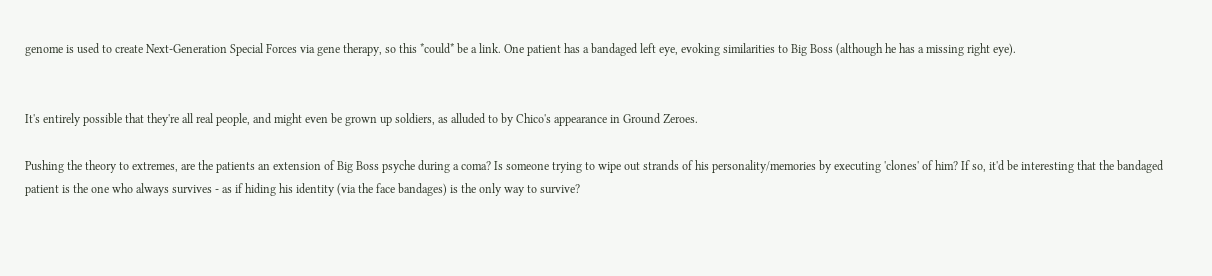genome is used to create Next-Generation Special Forces via gene therapy, so this *could* be a link. One patient has a bandaged left eye, evoking similarities to Big Boss (although he has a missing right eye).


It's entirely possible that they're all real people, and might even be grown up soldiers, as alluded to by Chico's appearance in Ground Zeroes.

Pushing the theory to extremes, are the patients an extension of Big Boss psyche during a coma? Is someone trying to wipe out strands of his personality/memories by executing 'clones' of him? If so, it'd be interesting that the bandaged patient is the one who always survives - as if hiding his identity (via the face bandages) is the only way to survive?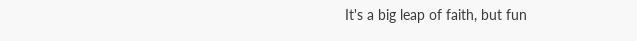It's a big leap of faith, but fun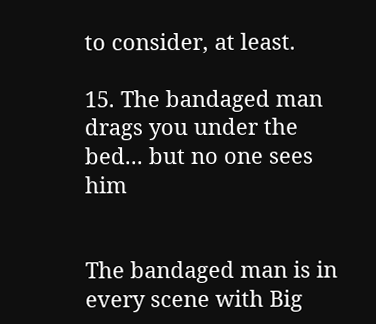to consider, at least.

15. The bandaged man drags you under the bed... but no one sees him


The bandaged man is in every scene with Big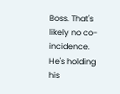Boss. That's likely no co-incidence. He's holding his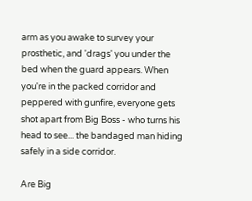arm as you awake to survey your prosthetic, and 'drags' you under the bed when the guard appears. When you're in the packed corridor and peppered with gunfire, everyone gets shot apart from Big Boss - who turns his head to see... the bandaged man hiding safely in a side corridor.

Are Big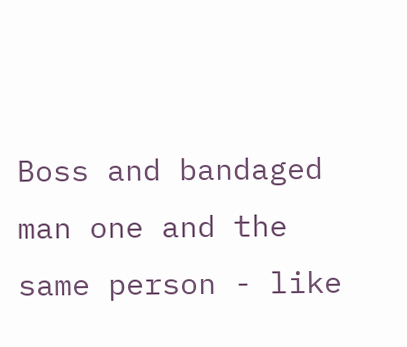Boss and bandaged man one and the same person - like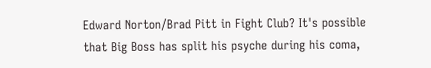Edward Norton/Brad Pitt in Fight Club? It's possible that Big Boss has split his psyche during his coma,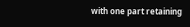with one part retaining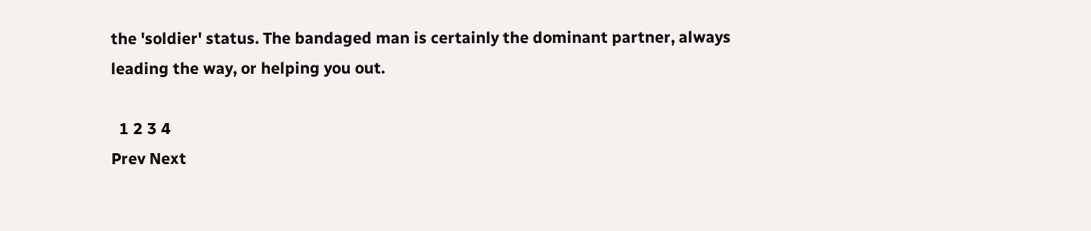the 'soldier' status. The bandaged man is certainly the dominant partner, always leading the way, or helping you out.

  1 2 3 4
Prev Next